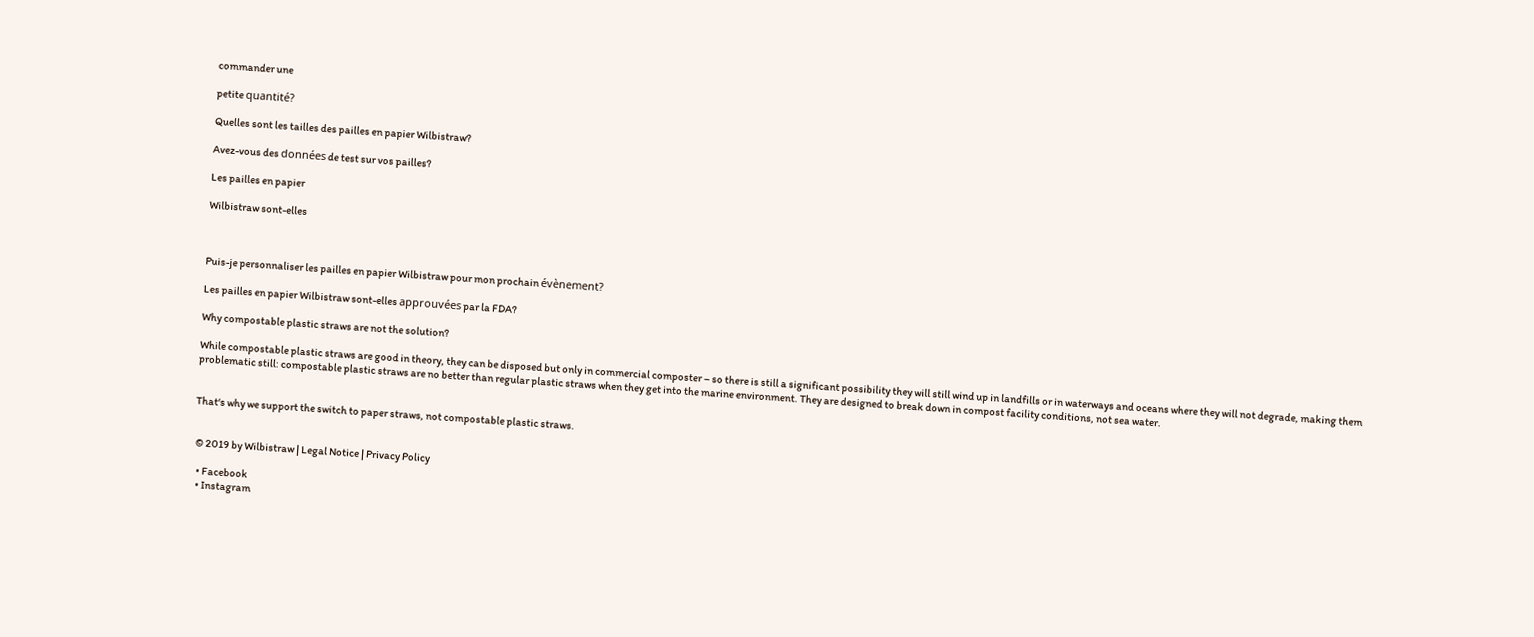commander une

petite quantité?

Quelles sont les tailles des pailles en papier Wilbistraw?

Avez-vous des données de test sur vos pailles?

Les pailles en papier

Wilbistraw sont-elles



Puis-je personnaliser les pailles en papier Wilbistraw pour mon prochain évènement?

Les pailles en papier Wilbistraw sont-elles approuvées par la FDA?

Why compostable plastic straws are not the solution?

While compostable plastic straws are good in theory, they can be disposed but only in commercial composter – so there is still a significant possibility they will still wind up in landfills or in waterways and oceans where they will not degrade, making them problematic still: compostable plastic straws are no better than regular plastic straws when they get into the marine environment. They are designed to break down in compost facility conditions, not sea water.


That‘s why we support the switch to paper straws, not compostable plastic straws.


 © 2019 by Wilbistraw | Legal Notice | Privacy Policy

  • Facebook
  • Instagram